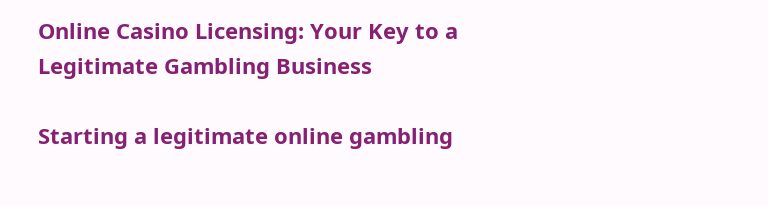Online Casino Licensing: Your Key to a Legitimate Gambling Business

Starting a legitimate online gambling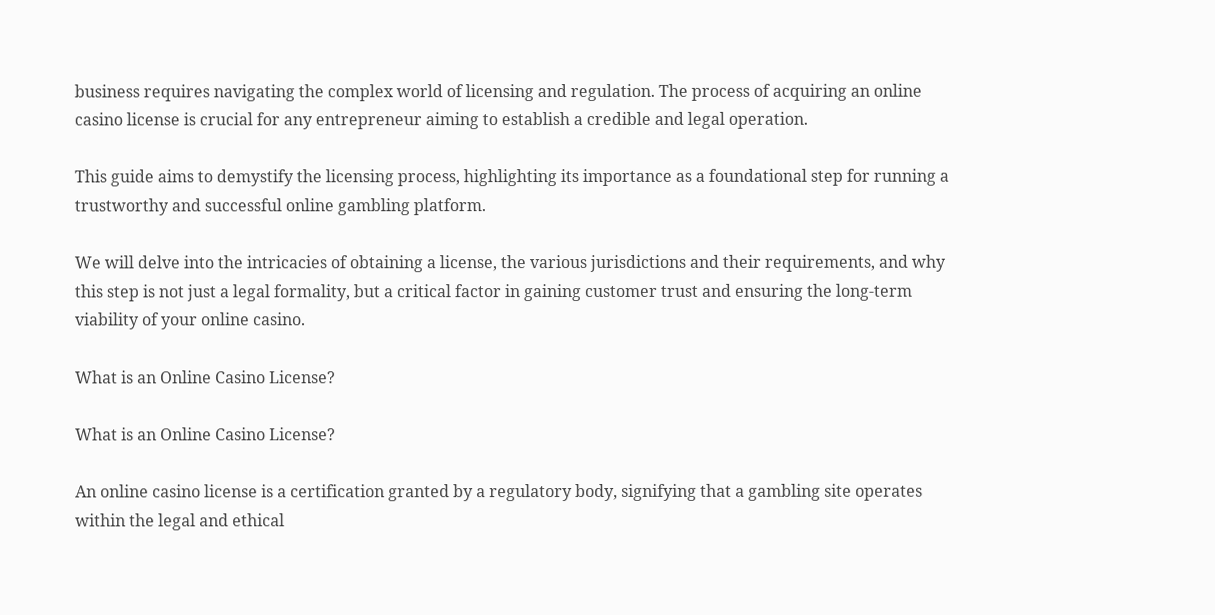business requires navigating the complex world of licensing and regulation. The process of acquiring an online casino license is crucial for any entrepreneur aiming to establish a credible and legal operation.

This guide aims to demystify the licensing process, highlighting its importance as a foundational step for running a trustworthy and successful online gambling platform.

We will delve into the intricacies of obtaining a license, the various jurisdictions and their requirements, and why this step is not just a legal formality, but a critical factor in gaining customer trust and ensuring the long-term viability of your online casino.

What is an Online Casino License?

What is an Online Casino License?

An online casino license is a certification granted by a regulatory body, signifying that a gambling site operates within the legal and ethical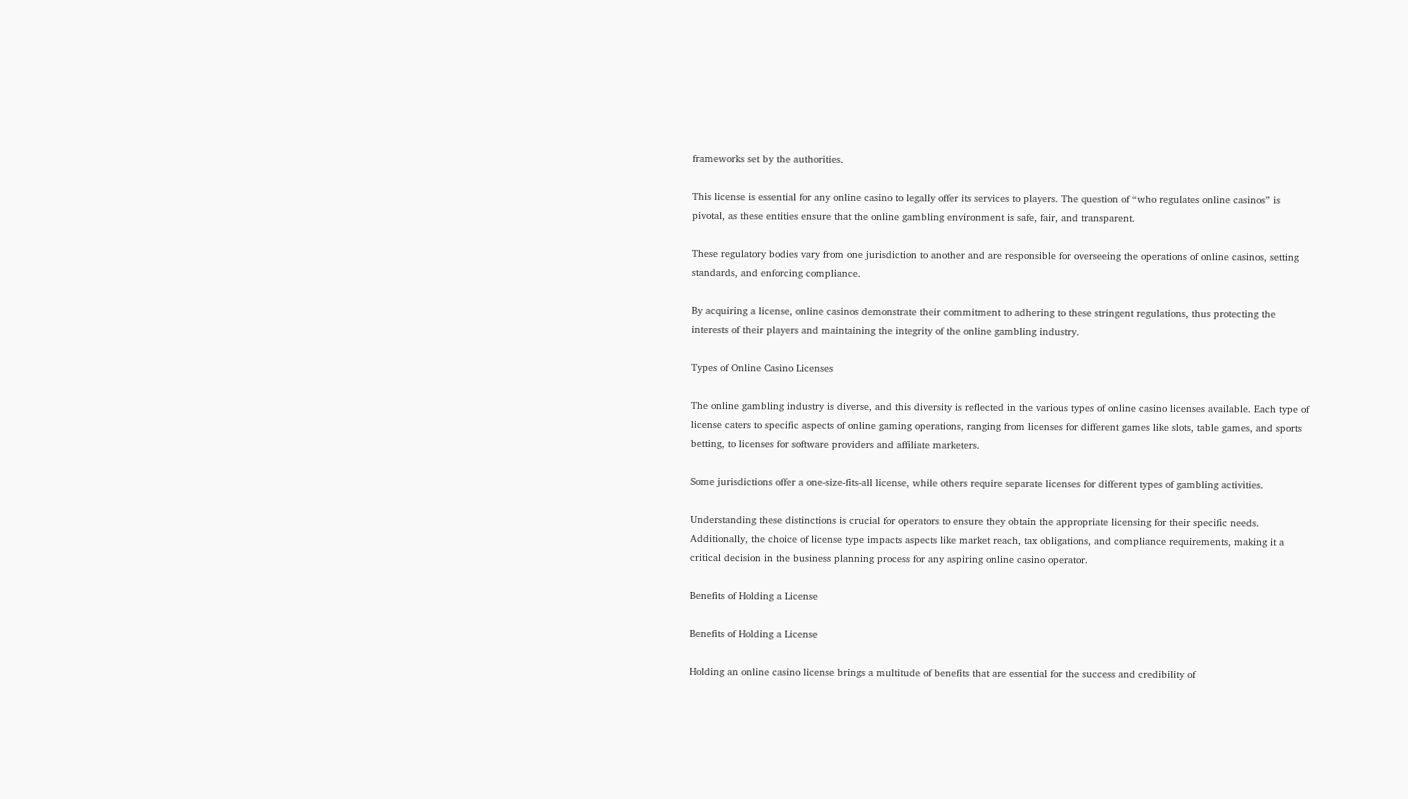frameworks set by the authorities.

This license is essential for any online casino to legally offer its services to players. The question of “who regulates online casinos” is pivotal, as these entities ensure that the online gambling environment is safe, fair, and transparent.

These regulatory bodies vary from one jurisdiction to another and are responsible for overseeing the operations of online casinos, setting standards, and enforcing compliance.

By acquiring a license, online casinos demonstrate their commitment to adhering to these stringent regulations, thus protecting the interests of their players and maintaining the integrity of the online gambling industry.

Types of Online Casino Licenses

The online gambling industry is diverse, and this diversity is reflected in the various types of online casino licenses available. Each type of license caters to specific aspects of online gaming operations, ranging from licenses for different games like slots, table games, and sports betting, to licenses for software providers and affiliate marketers.

Some jurisdictions offer a one-size-fits-all license, while others require separate licenses for different types of gambling activities.

Understanding these distinctions is crucial for operators to ensure they obtain the appropriate licensing for their specific needs. Additionally, the choice of license type impacts aspects like market reach, tax obligations, and compliance requirements, making it a critical decision in the business planning process for any aspiring online casino operator.

Benefits of Holding a License

Benefits of Holding a License

Holding an online casino license brings a multitude of benefits that are essential for the success and credibility of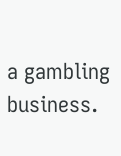a gambling business.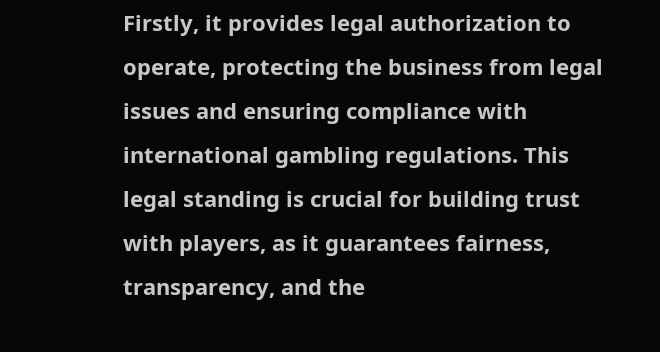Firstly, it provides legal authorization to operate, protecting the business from legal issues and ensuring compliance with international gambling regulations. This legal standing is crucial for building trust with players, as it guarantees fairness, transparency, and the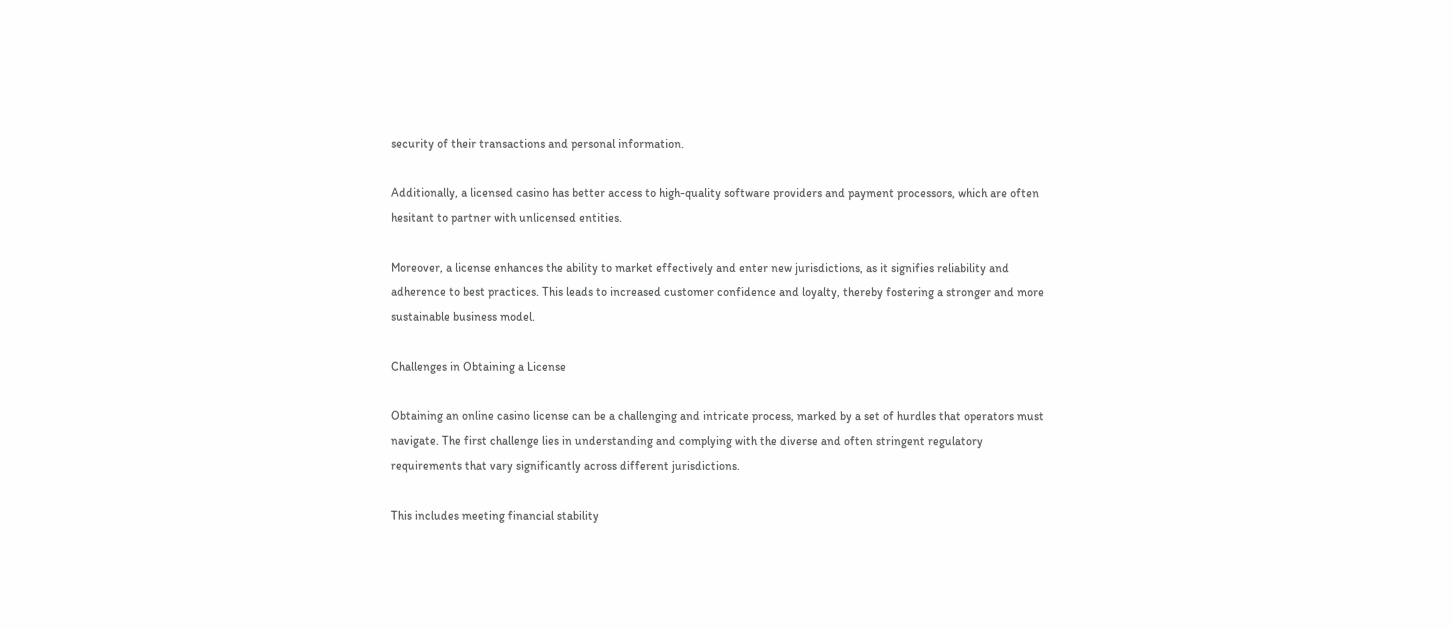security of their transactions and personal information.

Additionally, a licensed casino has better access to high-quality software providers and payment processors, which are often hesitant to partner with unlicensed entities.

Moreover, a license enhances the ability to market effectively and enter new jurisdictions, as it signifies reliability and adherence to best practices. This leads to increased customer confidence and loyalty, thereby fostering a stronger and more sustainable business model.

Challenges in Obtaining a License

Obtaining an online casino license can be a challenging and intricate process, marked by a set of hurdles that operators must navigate. The first challenge lies in understanding and complying with the diverse and often stringent regulatory requirements that vary significantly across different jurisdictions.

This includes meeting financial stability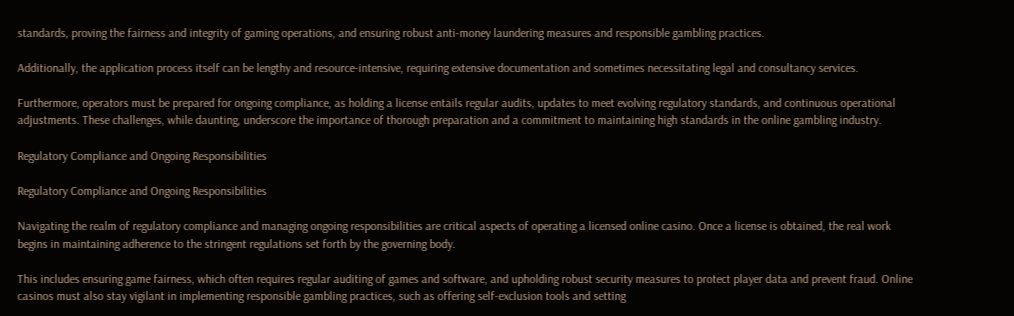standards, proving the fairness and integrity of gaming operations, and ensuring robust anti-money laundering measures and responsible gambling practices.

Additionally, the application process itself can be lengthy and resource-intensive, requiring extensive documentation and sometimes necessitating legal and consultancy services.

Furthermore, operators must be prepared for ongoing compliance, as holding a license entails regular audits, updates to meet evolving regulatory standards, and continuous operational adjustments. These challenges, while daunting, underscore the importance of thorough preparation and a commitment to maintaining high standards in the online gambling industry.

Regulatory Compliance and Ongoing Responsibilities

Regulatory Compliance and Ongoing Responsibilities

Navigating the realm of regulatory compliance and managing ongoing responsibilities are critical aspects of operating a licensed online casino. Once a license is obtained, the real work begins in maintaining adherence to the stringent regulations set forth by the governing body.

This includes ensuring game fairness, which often requires regular auditing of games and software, and upholding robust security measures to protect player data and prevent fraud. Online casinos must also stay vigilant in implementing responsible gambling practices, such as offering self-exclusion tools and setting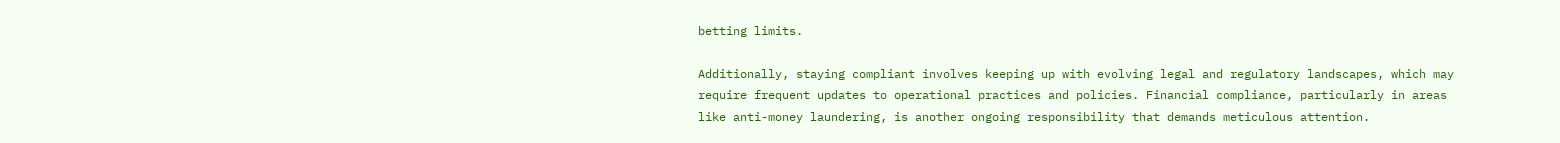betting limits.

Additionally, staying compliant involves keeping up with evolving legal and regulatory landscapes, which may require frequent updates to operational practices and policies. Financial compliance, particularly in areas like anti-money laundering, is another ongoing responsibility that demands meticulous attention.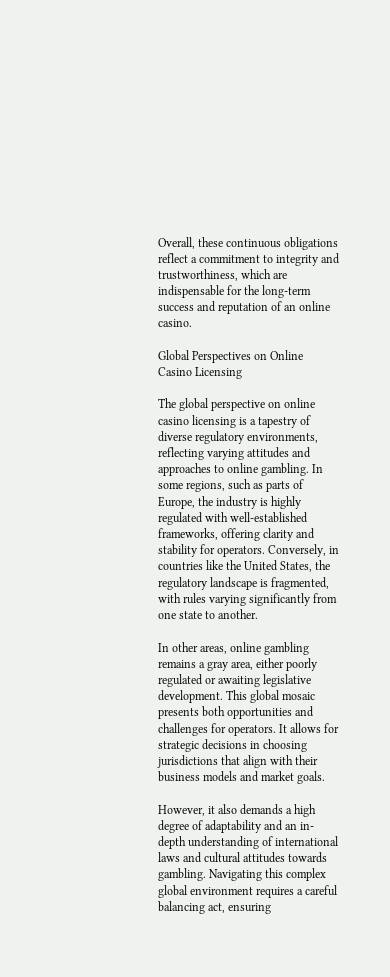Overall, these continuous obligations reflect a commitment to integrity and trustworthiness, which are indispensable for the long-term success and reputation of an online casino.

Global Perspectives on Online Casino Licensing

The global perspective on online casino licensing is a tapestry of diverse regulatory environments, reflecting varying attitudes and approaches to online gambling. In some regions, such as parts of Europe, the industry is highly regulated with well-established frameworks, offering clarity and stability for operators. Conversely, in countries like the United States, the regulatory landscape is fragmented, with rules varying significantly from one state to another.

In other areas, online gambling remains a gray area, either poorly regulated or awaiting legislative development. This global mosaic presents both opportunities and challenges for operators. It allows for strategic decisions in choosing jurisdictions that align with their business models and market goals.

However, it also demands a high degree of adaptability and an in-depth understanding of international laws and cultural attitudes towards gambling. Navigating this complex global environment requires a careful balancing act, ensuring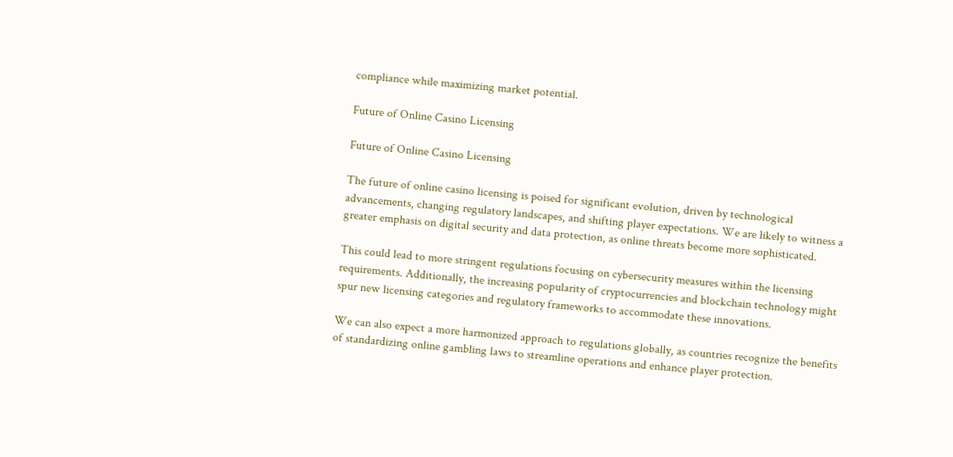compliance while maximizing market potential.

Future of Online Casino Licensing

Future of Online Casino Licensing

The future of online casino licensing is poised for significant evolution, driven by technological advancements, changing regulatory landscapes, and shifting player expectations. We are likely to witness a greater emphasis on digital security and data protection, as online threats become more sophisticated.

This could lead to more stringent regulations focusing on cybersecurity measures within the licensing requirements. Additionally, the increasing popularity of cryptocurrencies and blockchain technology might spur new licensing categories and regulatory frameworks to accommodate these innovations.

We can also expect a more harmonized approach to regulations globally, as countries recognize the benefits of standardizing online gambling laws to streamline operations and enhance player protection.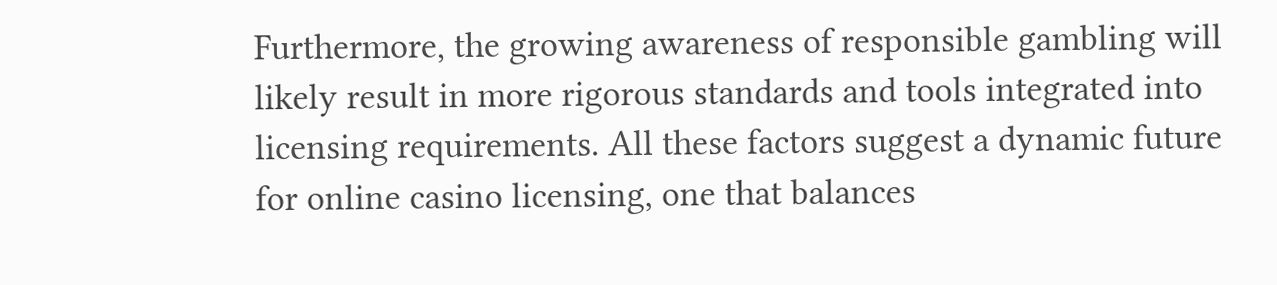Furthermore, the growing awareness of responsible gambling will likely result in more rigorous standards and tools integrated into licensing requirements. All these factors suggest a dynamic future for online casino licensing, one that balances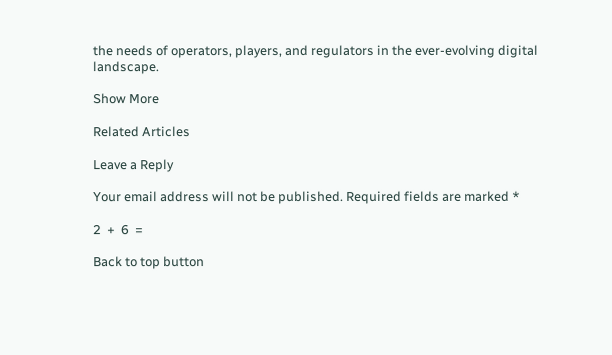the needs of operators, players, and regulators in the ever-evolving digital landscape.

Show More

Related Articles

Leave a Reply

Your email address will not be published. Required fields are marked *

2  +  6  =

Back to top button